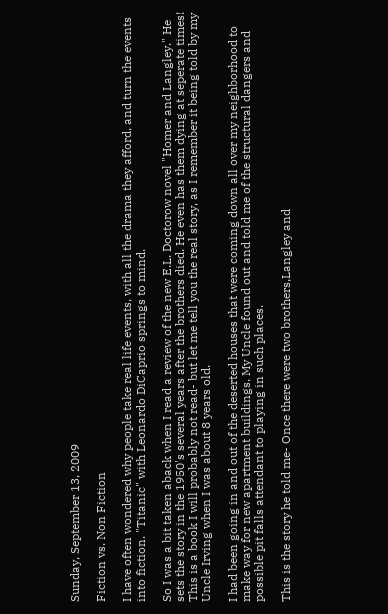Sunday, September 13, 2009

Fiction vs. Non Fiction

I have often wondered why people take real life events, with all the drama they afford, and turn the events into fiction. "Titanic" with Leonardo DiCaprio springs to mind.

So I was a bit taken aback when I read a review of the new E.L. Doctorow novel "Homer and Langley." He sets the story in the 1950's several years after the brothers died. He even has them dying at seperate times! This is a book I will probably not read- but let me tell you the real story, as I remember it being told by my Uncle Irving when I was about 8 years old.

I had been going in and out of the deserted houses that were coming down all over my neighborhood to make way for new apartment buildings. My Uncle found out and told me of the structural dangers and possible pit falls attendant to playing in such places.

This is the story he told me- Once there were two brothers,Langley and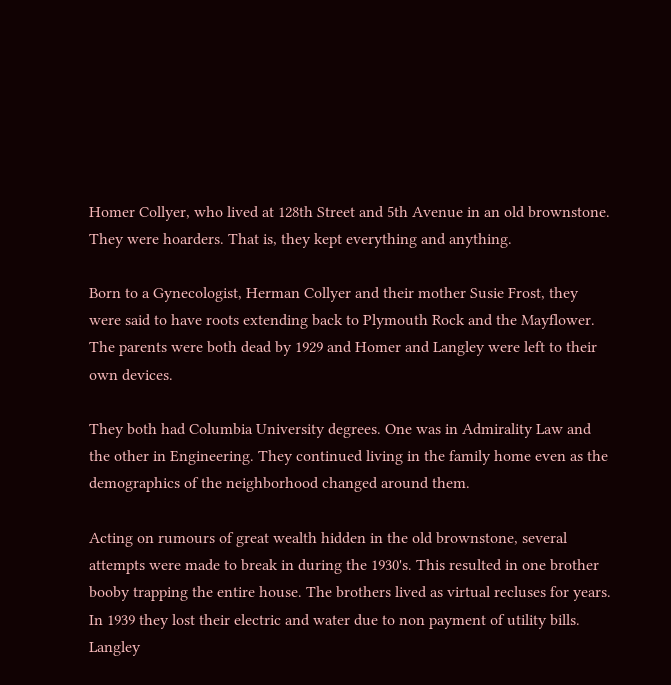Homer Collyer, who lived at 128th Street and 5th Avenue in an old brownstone. They were hoarders. That is, they kept everything and anything.

Born to a Gynecologist, Herman Collyer and their mother Susie Frost, they were said to have roots extending back to Plymouth Rock and the Mayflower. The parents were both dead by 1929 and Homer and Langley were left to their own devices.

They both had Columbia University degrees. One was in Admirality Law and the other in Engineering. They continued living in the family home even as the demographics of the neighborhood changed around them.

Acting on rumours of great wealth hidden in the old brownstone, several attempts were made to break in during the 1930's. This resulted in one brother booby trapping the entire house. The brothers lived as virtual recluses for years. In 1939 they lost their electric and water due to non payment of utility bills. Langley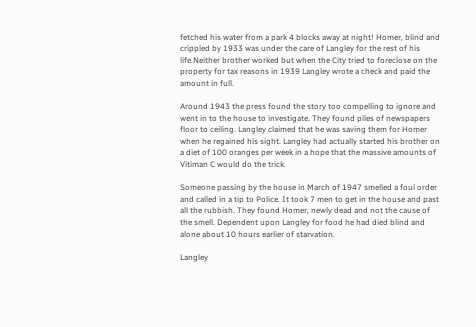fetched his water from a park 4 blocks away at night! Homer, blind and crippled by 1933 was under the care of Langley for the rest of his life.Neither brother worked but when the City tried to foreclose on the property for tax reasons in 1939 Langley wrote a check and paid the amount in full.

Around 1943 the press found the story too compelling to ignore and went in to the house to investigate. They found piles of newspapers floor to ceiling. Langley claimed that he was saving them for Homer when he regained his sight. Langley had actually started his brother on a diet of 100 oranges per week in a hope that the massive amounts of Vitiman C would do the trick.

Someone passing by the house in March of 1947 smelled a foul order and called in a tip to Police. It took 7 men to get in the house and past all the rubbish. They found Homer, newly dead and not the cause of the smell. Dependent upon Langley for food he had died blind and alone about 10 hours earlier of starvation.

Langley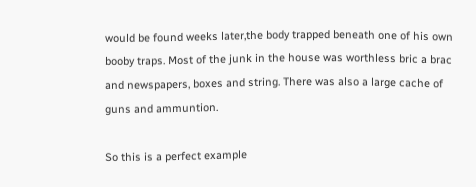would be found weeks later,the body trapped beneath one of his own booby traps. Most of the junk in the house was worthless bric a brac and newspapers, boxes and string. There was also a large cache of guns and ammuntion.

So this is a perfect example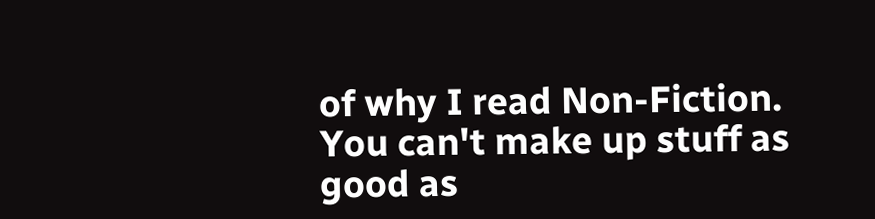of why I read Non-Fiction. You can't make up stuff as good as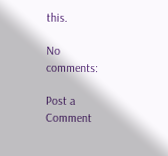this.

No comments:

Post a Comment